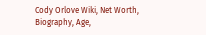Cody Orlove Wiki, Net Worth, Biography, Age,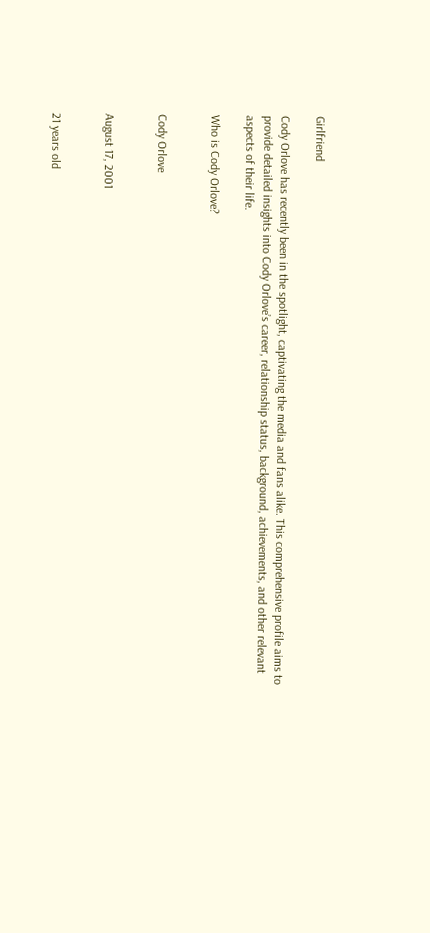Girlfriend

Cody Orlove has recently been in the spotlight, captivating the media and fans alike. This comprehensive profile aims to provide detailed insights into Cody Orlove’s career, relationship status, background, achievements, and other relevant aspects of their life.

Who is Cody Orlove?


Cody Orlove


August 17, 2001


21 years old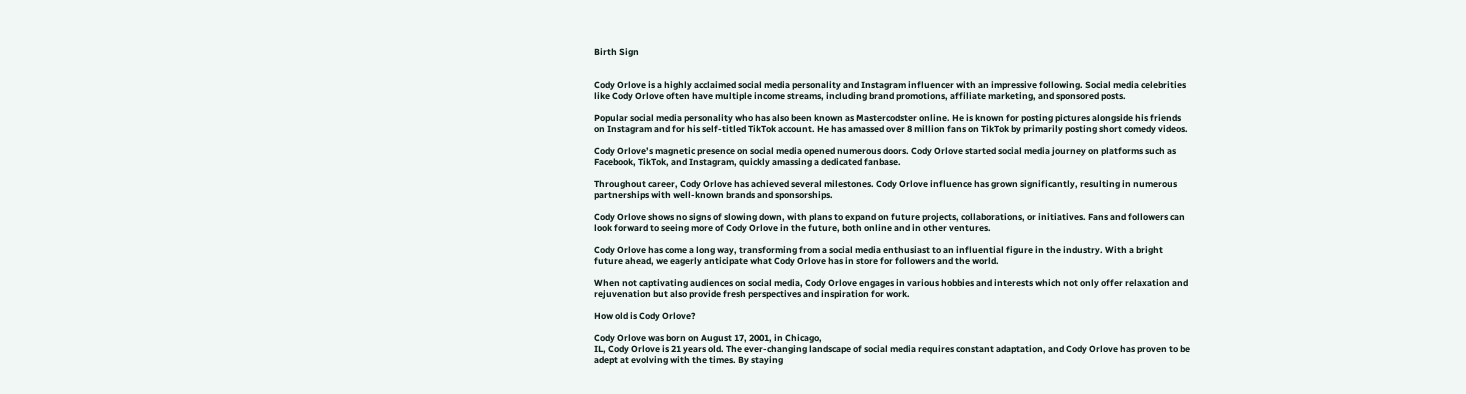Birth Sign


Cody Orlove is a highly acclaimed social media personality and Instagram influencer with an impressive following. Social media celebrities like Cody Orlove often have multiple income streams, including brand promotions, affiliate marketing, and sponsored posts.

Popular social media personality who has also been known as Mastercodster online. He is known for posting pictures alongside his friends on Instagram and for his self-titled TikTok account. He has amassed over 8 million fans on TikTok by primarily posting short comedy videos.

Cody Orlove’s magnetic presence on social media opened numerous doors. Cody Orlove started social media journey on platforms such as Facebook, TikTok, and Instagram, quickly amassing a dedicated fanbase.

Throughout career, Cody Orlove has achieved several milestones. Cody Orlove influence has grown significantly, resulting in numerous partnerships with well-known brands and sponsorships.

Cody Orlove shows no signs of slowing down, with plans to expand on future projects, collaborations, or initiatives. Fans and followers can look forward to seeing more of Cody Orlove in the future, both online and in other ventures.

Cody Orlove has come a long way, transforming from a social media enthusiast to an influential figure in the industry. With a bright future ahead, we eagerly anticipate what Cody Orlove has in store for followers and the world.

When not captivating audiences on social media, Cody Orlove engages in various hobbies and interests which not only offer relaxation and rejuvenation but also provide fresh perspectives and inspiration for work.

How old is Cody Orlove?

Cody Orlove was born on August 17, 2001, in Chicago,
IL, Cody Orlove is 21 years old. The ever-changing landscape of social media requires constant adaptation, and Cody Orlove has proven to be adept at evolving with the times. By staying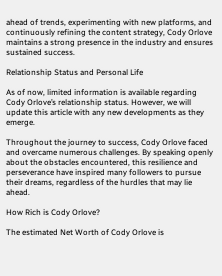ahead of trends, experimenting with new platforms, and continuously refining the content strategy, Cody Orlove maintains a strong presence in the industry and ensures sustained success.

Relationship Status and Personal Life

As of now, limited information is available regarding Cody Orlove’s relationship status. However, we will update this article with any new developments as they emerge.

Throughout the journey to success, Cody Orlove faced and overcame numerous challenges. By speaking openly about the obstacles encountered, this resilience and perseverance have inspired many followers to pursue their dreams, regardless of the hurdles that may lie ahead.

How Rich is Cody Orlove?

The estimated Net Worth of Cody Orlove is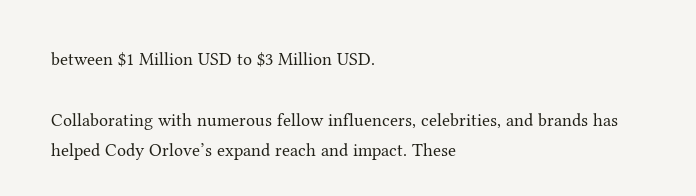between $1 Million USD to $3 Million USD.

Collaborating with numerous fellow influencers, celebrities, and brands has helped Cody Orlove’s expand reach and impact. These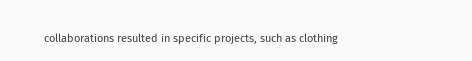collaborations resulted in specific projects, such as clothing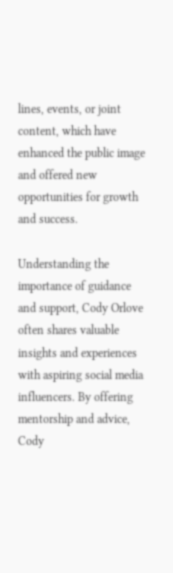lines, events, or joint content, which have enhanced the public image and offered new opportunities for growth and success.

Understanding the importance of guidance and support, Cody Orlove often shares valuable insights and experiences with aspiring social media influencers. By offering mentorship and advice, Cody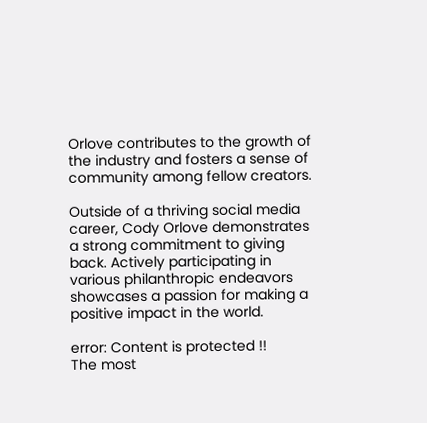Orlove contributes to the growth of the industry and fosters a sense of community among fellow creators.

Outside of a thriving social media career, Cody Orlove demonstrates a strong commitment to giving back. Actively participating in various philanthropic endeavors showcases a passion for making a positive impact in the world.

error: Content is protected !!
The most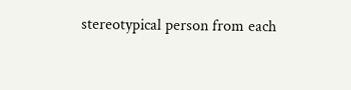stereotypical person from each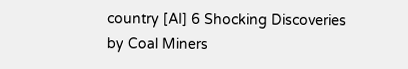country [AI] 6 Shocking Discoveries by Coal Miners